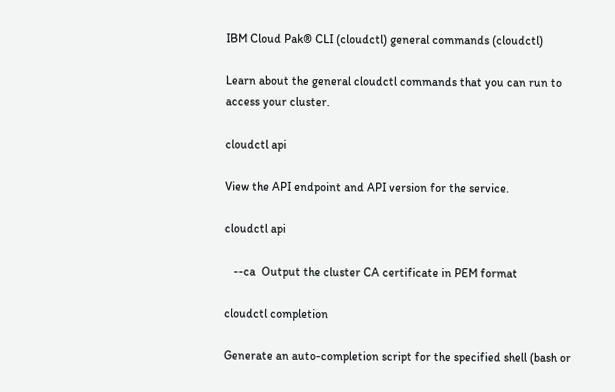IBM Cloud Pak® CLI (cloudctl) general commands (cloudctl)

Learn about the general cloudctl commands that you can run to access your cluster.

cloudctl api

View the API endpoint and API version for the service.

cloudctl api

   --ca  Output the cluster CA certificate in PEM format

cloudctl completion

Generate an auto-completion script for the specified shell (bash or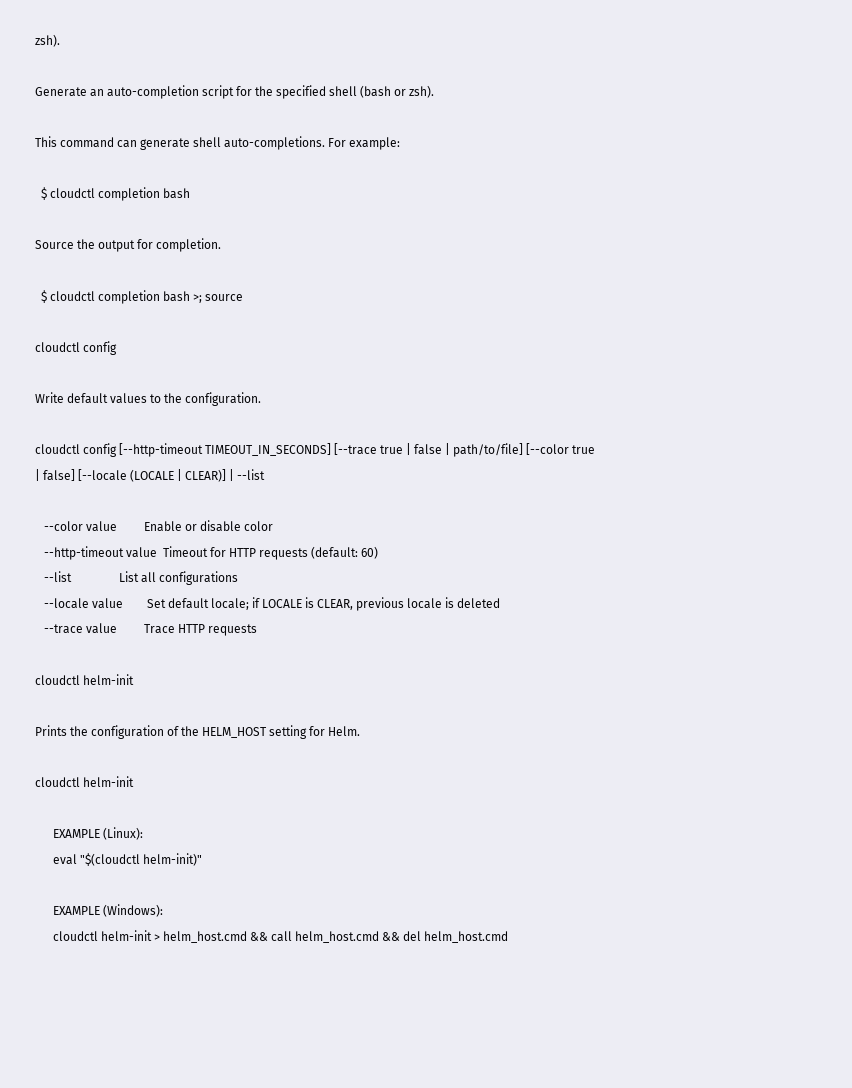zsh).

Generate an auto-completion script for the specified shell (bash or zsh).

This command can generate shell auto-completions. For example:

  $ cloudctl completion bash

Source the output for completion.

  $ cloudctl completion bash >; source

cloudctl config

Write default values to the configuration.

cloudctl config [--http-timeout TIMEOUT_IN_SECONDS] [--trace true | false | path/to/file] [--color true | false] [--locale (LOCALE | CLEAR)] | --list

   --color value         Enable or disable color
   --http-timeout value  Timeout for HTTP requests (default: 60)
   --list                List all configurations
   --locale value        Set default locale; if LOCALE is CLEAR, previous locale is deleted
   --trace value         Trace HTTP requests

cloudctl helm-init

Prints the configuration of the HELM_HOST setting for Helm.

cloudctl helm-init

      EXAMPLE (Linux):
      eval "$(cloudctl helm-init)"

      EXAMPLE (Windows):
      cloudctl helm-init > helm_host.cmd && call helm_host.cmd && del helm_host.cmd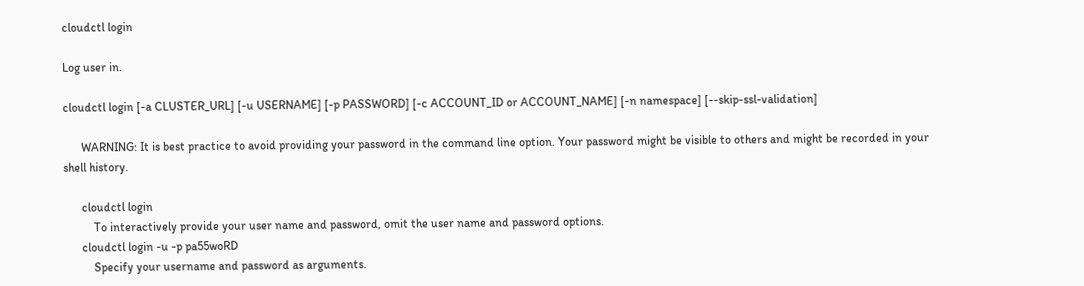cloudctl login

Log user in.

cloudctl login [-a CLUSTER_URL] [-u USERNAME] [-p PASSWORD] [-c ACCOUNT_ID or ACCOUNT_NAME] [-n namespace] [--skip-ssl-validation]

      WARNING: It is best practice to avoid providing your password in the command line option. Your password might be visible to others and might be recorded in your shell history.

      cloudctl login
          To interactively provide your user name and password, omit the user name and password options.
      cloudctl login -u -p pa55woRD
          Specify your username and password as arguments.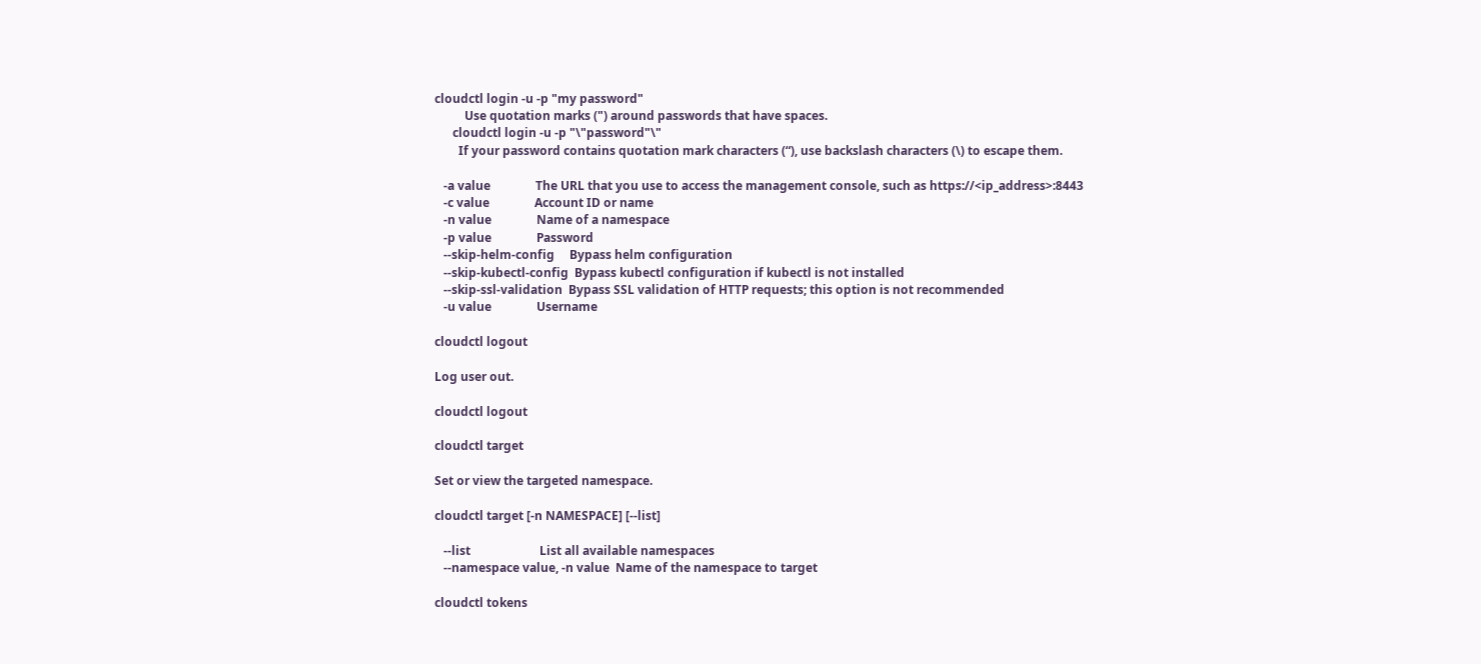cloudctl login -u -p "my password"
          Use quotation marks (") around passwords that have spaces.
      cloudctl login -u -p "\"password"\"
        If your password contains quotation mark characters (“), use backslash characters (\) to escape them.

   -a value               The URL that you use to access the management console, such as https://<ip_address>:8443
   -c value               Account ID or name
   -n value               Name of a namespace
   -p value               Password
   --skip-helm-config     Bypass helm configuration
   --skip-kubectl-config  Bypass kubectl configuration if kubectl is not installed
   --skip-ssl-validation  Bypass SSL validation of HTTP requests; this option is not recommended
   -u value               Username

cloudctl logout

Log user out.

cloudctl logout

cloudctl target

Set or view the targeted namespace.

cloudctl target [-n NAMESPACE] [--list]

   --list                       List all available namespaces
   --namespace value, -n value  Name of the namespace to target

cloudctl tokens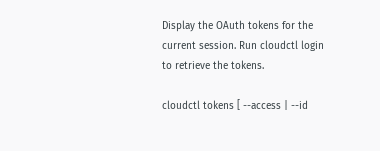Display the OAuth tokens for the current session. Run cloudctl login to retrieve the tokens.

cloudctl tokens [ --access | --id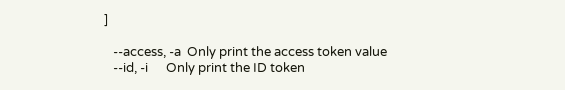]

   --access, -a  Only print the access token value
   --id, -i      Only print the ID token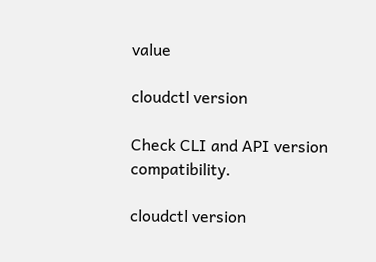value

cloudctl version

Check CLI and API version compatibility.

cloudctl version